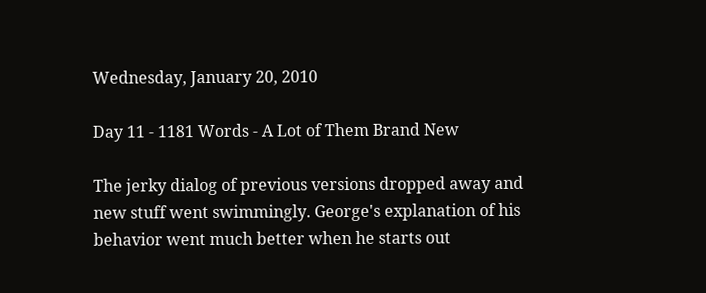Wednesday, January 20, 2010

Day 11 - 1181 Words - A Lot of Them Brand New

The jerky dialog of previous versions dropped away and new stuff went swimmingly. George's explanation of his behavior went much better when he starts out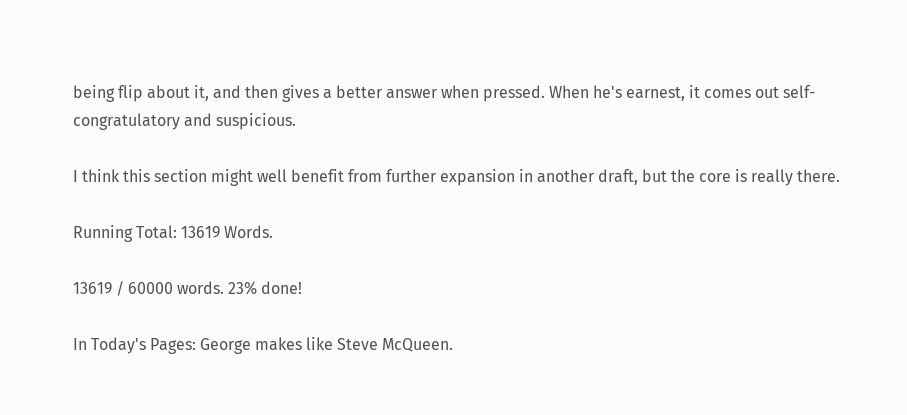being flip about it, and then gives a better answer when pressed. When he's earnest, it comes out self-congratulatory and suspicious.

I think this section might well benefit from further expansion in another draft, but the core is really there.

Running Total: 13619 Words.

13619 / 60000 words. 23% done!

In Today's Pages: George makes like Steve McQueen.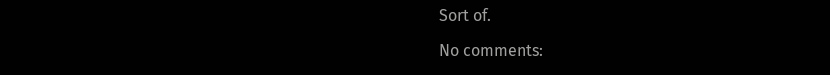Sort of.

No comments: